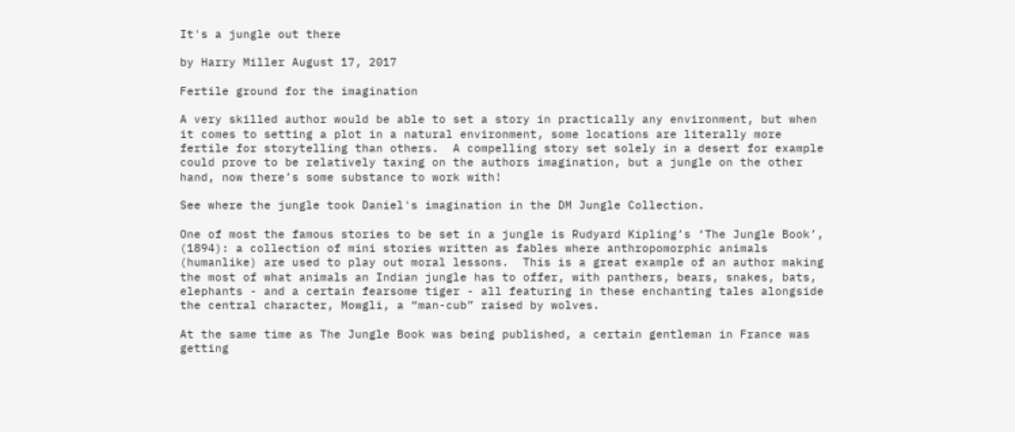It's a jungle out there

by Harry Miller August 17, 2017

Fertile ground for the imagination

A very skilled author would be able to set a story in practically any environment, but when it comes to setting a plot in a natural environment, some locations are literally more fertile for storytelling than others.  A compelling story set solely in a desert for example could prove to be relatively taxing on the authors imagination, but a jungle on the other hand, now there’s some substance to work with!

See where the jungle took Daniel's imagination in the DM Jungle Collection.

One of most the famous stories to be set in a jungle is Rudyard Kipling’s ‘The Jungle Book’, (1894): a collection of mini stories written as fables where anthropomorphic animals (humanlike) are used to play out moral lessons.  This is a great example of an author making the most of what animals an Indian jungle has to offer, with panthers, bears, snakes, bats, elephants - and a certain fearsome tiger - all featuring in these enchanting tales alongside the central character, Mowgli, a “man-cub” raised by wolves.

At the same time as The Jungle Book was being published, a certain gentleman in France was getting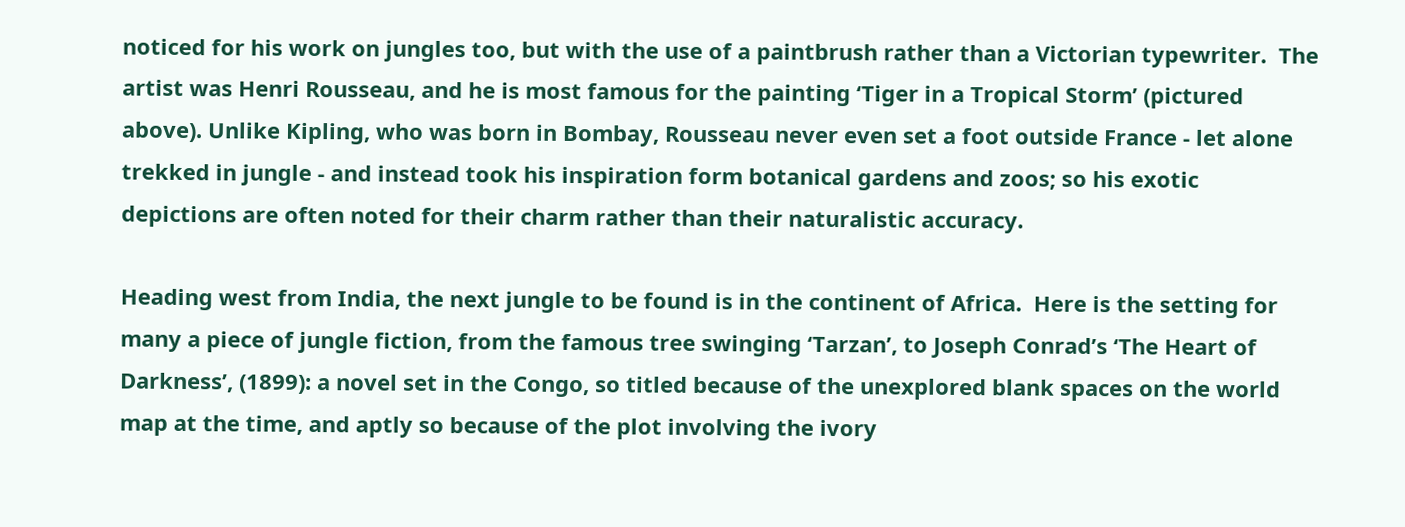noticed for his work on jungles too, but with the use of a paintbrush rather than a Victorian typewriter.  The artist was Henri Rousseau, and he is most famous for the painting ‘Tiger in a Tropical Storm’ (pictured above). Unlike Kipling, who was born in Bombay, Rousseau never even set a foot outside France - let alone trekked in jungle - and instead took his inspiration form botanical gardens and zoos; so his exotic depictions are often noted for their charm rather than their naturalistic accuracy.

Heading west from India, the next jungle to be found is in the continent of Africa.  Here is the setting for many a piece of jungle fiction, from the famous tree swinging ‘Tarzan’, to Joseph Conrad’s ‘The Heart of Darkness’, (1899): a novel set in the Congo, so titled because of the unexplored blank spaces on the world map at the time, and aptly so because of the plot involving the ivory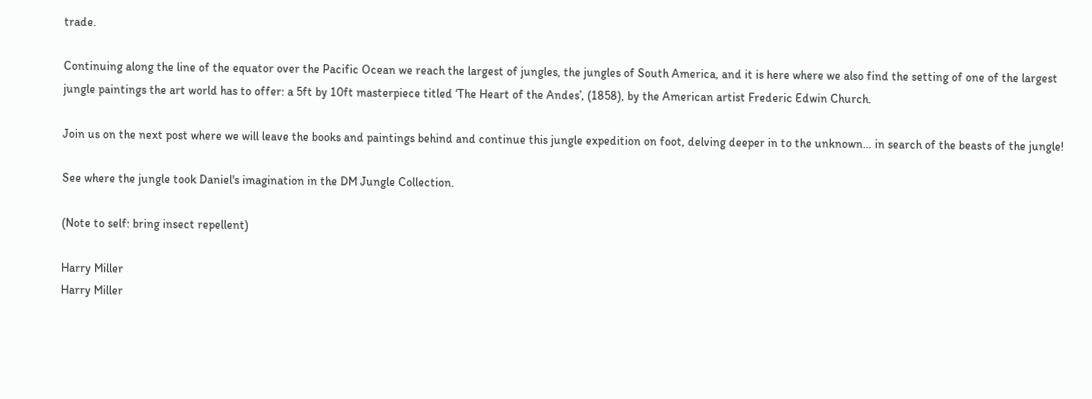trade.

Continuing along the line of the equator over the Pacific Ocean we reach the largest of jungles, the jungles of South America, and it is here where we also find the setting of one of the largest jungle paintings the art world has to offer: a 5ft by 10ft masterpiece titled ‘The Heart of the Andes’, (1858), by the American artist Frederic Edwin Church.

Join us on the next post where we will leave the books and paintings behind and continue this jungle expedition on foot, delving deeper in to the unknown… in search of the beasts of the jungle!

See where the jungle took Daniel's imagination in the DM Jungle Collection.

(Note to self: bring insect repellent)

Harry Miller
Harry Miller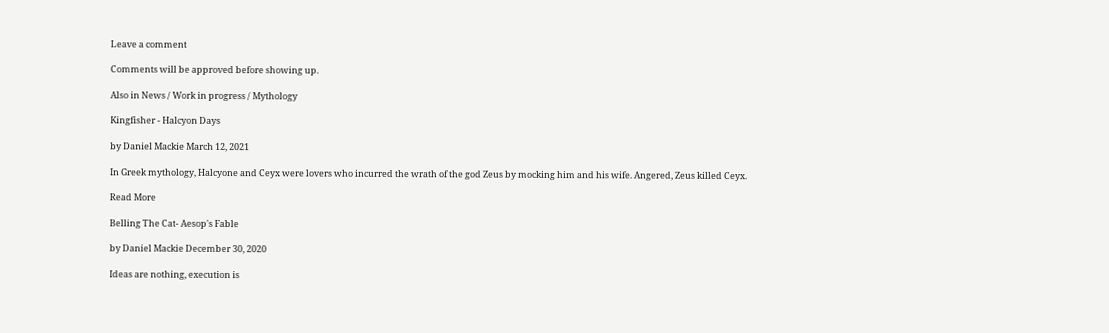Leave a comment

Comments will be approved before showing up.

Also in News / Work in progress / Mythology

Kingfisher - Halcyon Days

by Daniel Mackie March 12, 2021

In Greek mythology, Halcyone and Ceyx were lovers who incurred the wrath of the god Zeus by mocking him and his wife. Angered, Zeus killed Ceyx.

Read More

Belling The Cat- Aesop's Fable

by Daniel Mackie December 30, 2020

Ideas are nothing, execution is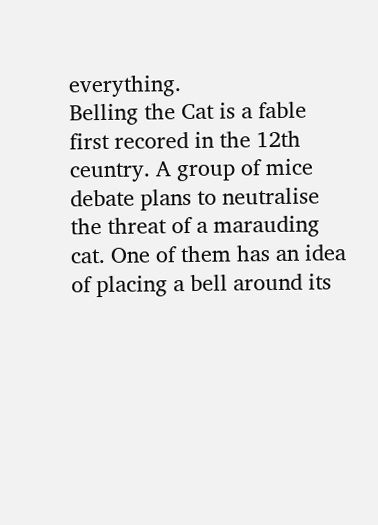everything.
Belling the Cat is a fable first recored in the 12th ceuntry. A group of mice debate plans to neutralise the threat of a marauding cat. One of them has an idea of placing a bell around its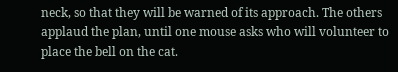neck, so that they will be warned of its approach. The others applaud the plan, until one mouse asks who will volunteer to place the bell on the cat.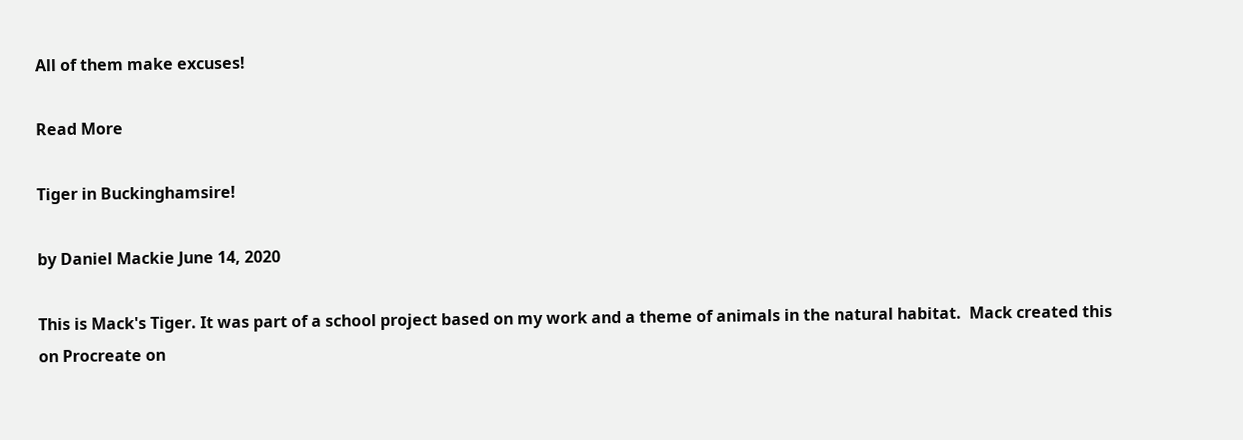All of them make excuses!

Read More

Tiger in Buckinghamsire!

by Daniel Mackie June 14, 2020

This is Mack's Tiger. It was part of a school project based on my work and a theme of animals in the natural habitat.  Mack created this on Procreate on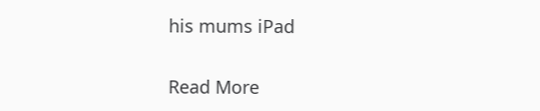his mums iPad

Read More